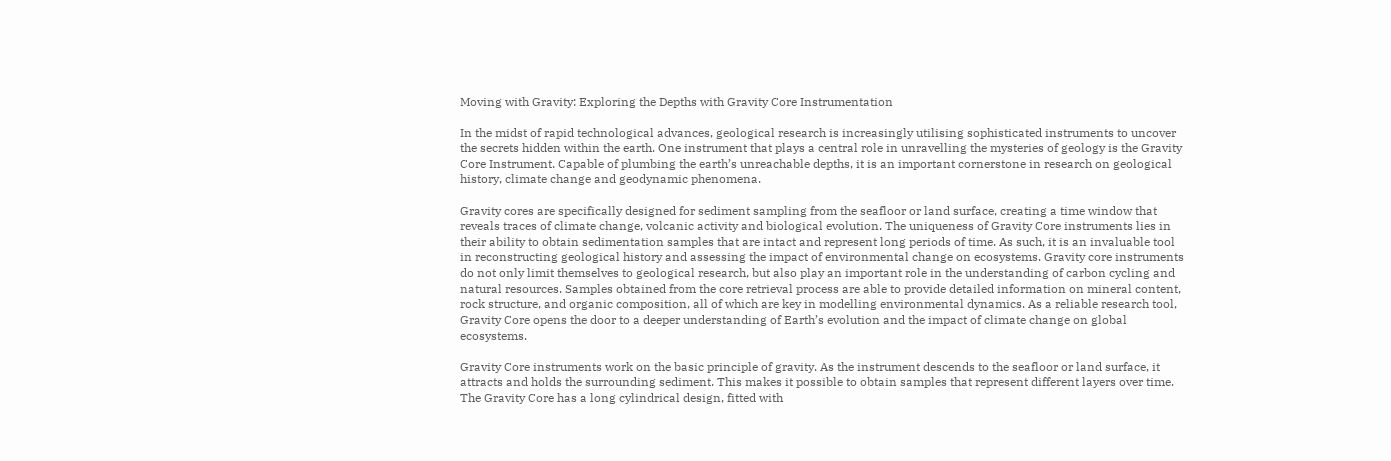Moving with Gravity: Exploring the Depths with Gravity Core Instrumentation

In the midst of rapid technological advances, geological research is increasingly utilising sophisticated instruments to uncover the secrets hidden within the earth. One instrument that plays a central role in unravelling the mysteries of geology is the Gravity Core Instrument. Capable of plumbing the earth’s unreachable depths, it is an important cornerstone in research on geological history, climate change and geodynamic phenomena.

Gravity cores are specifically designed for sediment sampling from the seafloor or land surface, creating a time window that reveals traces of climate change, volcanic activity and biological evolution. The uniqueness of Gravity Core instruments lies in their ability to obtain sedimentation samples that are intact and represent long periods of time. As such, it is an invaluable tool in reconstructing geological history and assessing the impact of environmental change on ecosystems. Gravity core instruments do not only limit themselves to geological research, but also play an important role in the understanding of carbon cycling and natural resources. Samples obtained from the core retrieval process are able to provide detailed information on mineral content, rock structure, and organic composition, all of which are key in modelling environmental dynamics. As a reliable research tool, Gravity Core opens the door to a deeper understanding of Earth’s evolution and the impact of climate change on global ecosystems.

Gravity Core instruments work on the basic principle of gravity. As the instrument descends to the seafloor or land surface, it attracts and holds the surrounding sediment. This makes it possible to obtain samples that represent different layers over time. The Gravity Core has a long cylindrical design, fitted with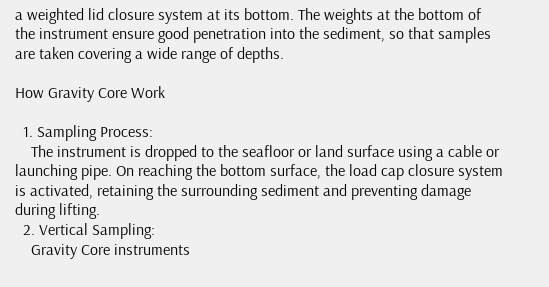a weighted lid closure system at its bottom. The weights at the bottom of the instrument ensure good penetration into the sediment, so that samples are taken covering a wide range of depths.

How Gravity Core Work

  1. Sampling Process:
    The instrument is dropped to the seafloor or land surface using a cable or launching pipe. On reaching the bottom surface, the load cap closure system is activated, retaining the surrounding sediment and preventing damage during lifting.
  2. Vertical Sampling:
    Gravity Core instruments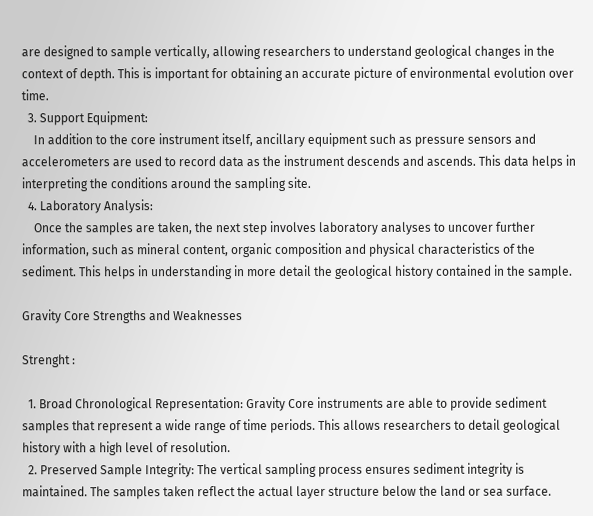are designed to sample vertically, allowing researchers to understand geological changes in the context of depth. This is important for obtaining an accurate picture of environmental evolution over time.
  3. Support Equipment:
    In addition to the core instrument itself, ancillary equipment such as pressure sensors and accelerometers are used to record data as the instrument descends and ascends. This data helps in interpreting the conditions around the sampling site.
  4. Laboratory Analysis:
    Once the samples are taken, the next step involves laboratory analyses to uncover further information, such as mineral content, organic composition and physical characteristics of the sediment. This helps in understanding in more detail the geological history contained in the sample.

Gravity Core Strengths and Weaknesses

Strenght :

  1. Broad Chronological Representation: Gravity Core instruments are able to provide sediment samples that represent a wide range of time periods. This allows researchers to detail geological history with a high level of resolution.
  2. Preserved Sample Integrity: The vertical sampling process ensures sediment integrity is maintained. The samples taken reflect the actual layer structure below the land or sea surface.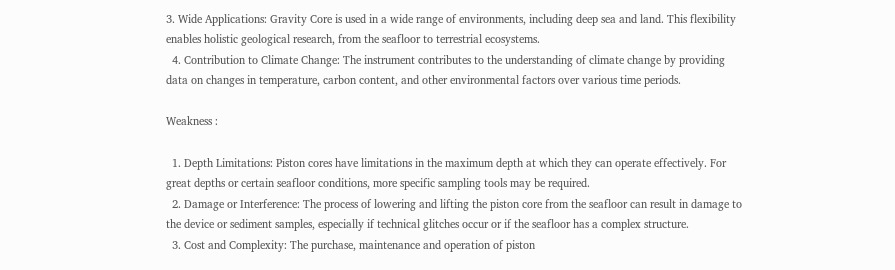3. Wide Applications: Gravity Core is used in a wide range of environments, including deep sea and land. This flexibility enables holistic geological research, from the seafloor to terrestrial ecosystems.
  4. Contribution to Climate Change: The instrument contributes to the understanding of climate change by providing data on changes in temperature, carbon content, and other environmental factors over various time periods.

Weakness :

  1. Depth Limitations: Piston cores have limitations in the maximum depth at which they can operate effectively. For great depths or certain seafloor conditions, more specific sampling tools may be required.
  2. Damage or Interference: The process of lowering and lifting the piston core from the seafloor can result in damage to the device or sediment samples, especially if technical glitches occur or if the seafloor has a complex structure.
  3. Cost and Complexity: The purchase, maintenance and operation of piston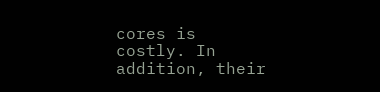cores is costly. In addition, their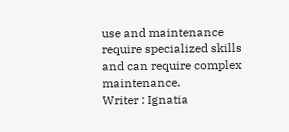use and maintenance require specialized skills and can require complex maintenance.
Writer : Ignatia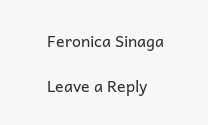Feronica Sinaga

Leave a Reply